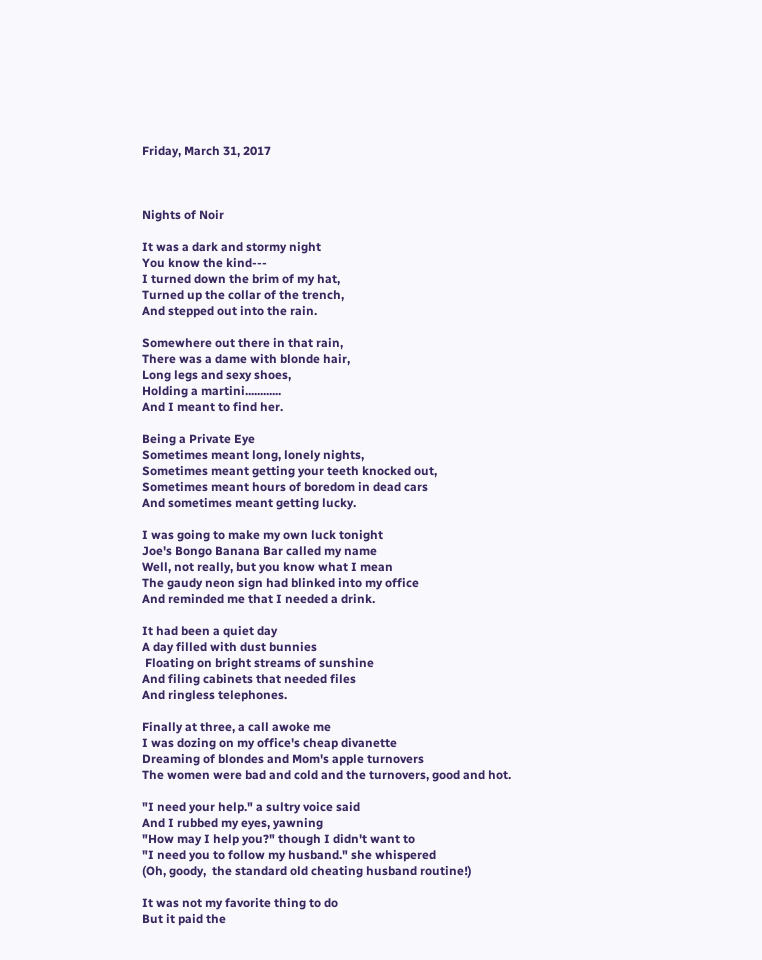Friday, March 31, 2017



Nights of Noir

It was a dark and stormy night
You know the kind---
I turned down the brim of my hat,
Turned up the collar of the trench,
And stepped out into the rain.

Somewhere out there in that rain,
There was a dame with blonde hair,
Long legs and sexy shoes,
Holding a martini............
And I meant to find her.

Being a Private Eye
Sometimes meant long, lonely nights,
Sometimes meant getting your teeth knocked out,
Sometimes meant hours of boredom in dead cars
And sometimes meant getting lucky.

I was going to make my own luck tonight
Joe's Bongo Banana Bar called my name
Well, not really, but you know what I mean
The gaudy neon sign had blinked into my office
And reminded me that I needed a drink.

It had been a quiet day
A day filled with dust bunnies
 Floating on bright streams of sunshine
And filing cabinets that needed files
And ringless telephones.

Finally at three, a call awoke me
I was dozing on my office's cheap divanette
Dreaming of blondes and Mom's apple turnovers
The women were bad and cold and the turnovers, good and hot.

"I need your help." a sultry voice said
And I rubbed my eyes, yawning
"How may I help you?" though I didn't want to
"I need you to follow my husband." she whispered
(Oh, goody,  the standard old cheating husband routine!)

It was not my favorite thing to do
But it paid the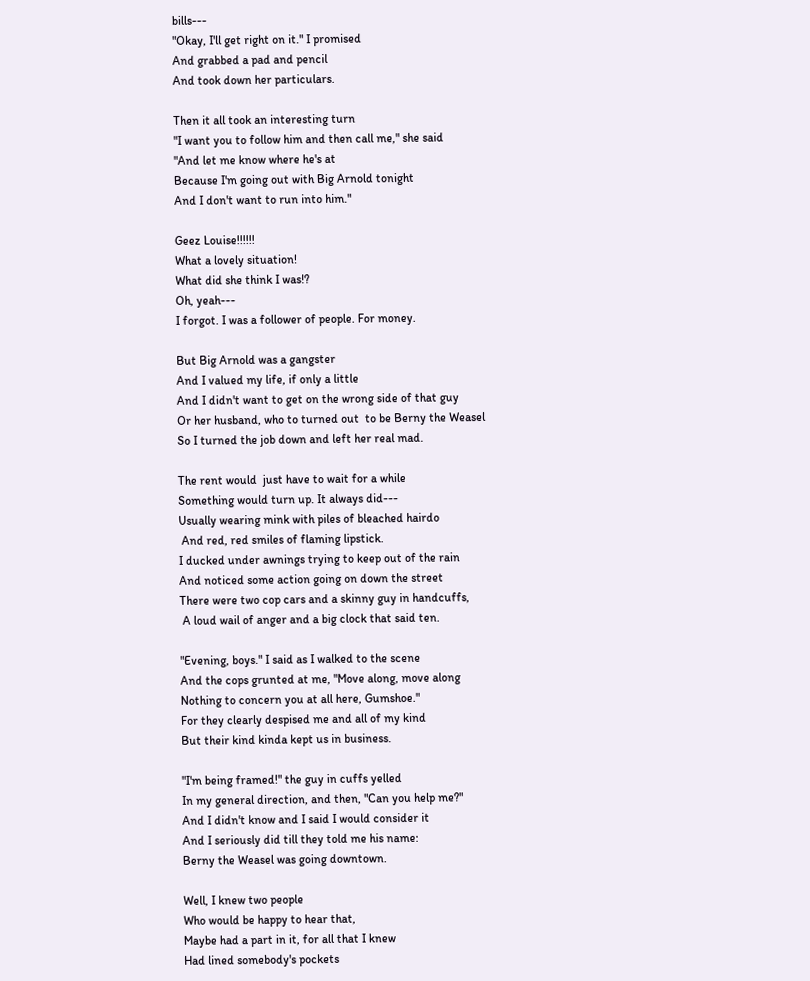bills---
"Okay, I'll get right on it." I promised
And grabbed a pad and pencil
And took down her particulars.

Then it all took an interesting turn
"I want you to follow him and then call me," she said
"And let me know where he's at
Because I'm going out with Big Arnold tonight
And I don't want to run into him."

Geez Louise!!!!!!
What a lovely situation!
What did she think I was!?
Oh, yeah---
I forgot. I was a follower of people. For money.

But Big Arnold was a gangster
And I valued my life, if only a little
And I didn't want to get on the wrong side of that guy
Or her husband, who to turned out  to be Berny the Weasel
So I turned the job down and left her real mad.

The rent would  just have to wait for a while
Something would turn up. It always did---
Usually wearing mink with piles of bleached hairdo
 And red, red smiles of flaming lipstick.
I ducked under awnings trying to keep out of the rain
And noticed some action going on down the street
There were two cop cars and a skinny guy in handcuffs,
 A loud wail of anger and a big clock that said ten.

"Evening, boys." I said as I walked to the scene
And the cops grunted at me, "Move along, move along
Nothing to concern you at all here, Gumshoe."
For they clearly despised me and all of my kind
But their kind kinda kept us in business.

"I'm being framed!" the guy in cuffs yelled
In my general direction, and then, "Can you help me?"
And I didn't know and I said I would consider it
And I seriously did till they told me his name:
Berny the Weasel was going downtown.

Well, I knew two people
Who would be happy to hear that,
Maybe had a part in it, for all that I knew
Had lined somebody's pockets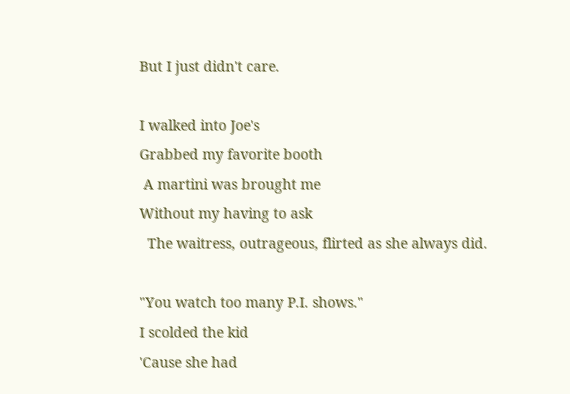But I just didn't care.

I walked into Joe's
Grabbed my favorite booth
 A martini was brought me
Without my having to ask
  The waitress, outrageous, flirted as she always did.

"You watch too many P.I. shows."
I scolded the kid
'Cause she had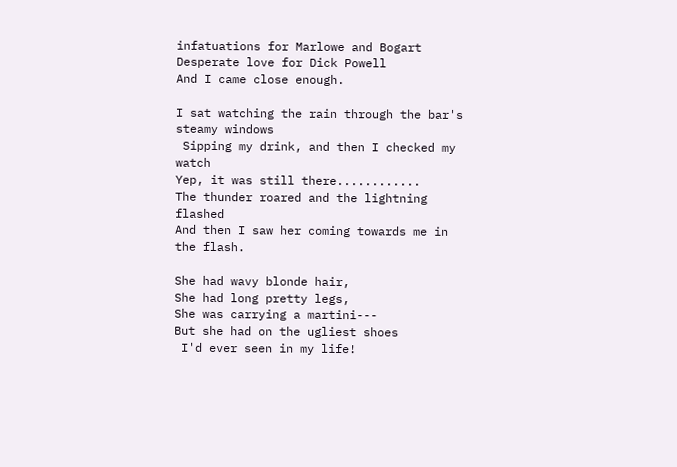infatuations for Marlowe and Bogart
Desperate love for Dick Powell
And I came close enough.

I sat watching the rain through the bar's steamy windows
 Sipping my drink, and then I checked my watch
Yep, it was still there............
The thunder roared and the lightning flashed
And then I saw her coming towards me in the flash.

She had wavy blonde hair,
She had long pretty legs,
She was carrying a martini---
But she had on the ugliest shoes
 I'd ever seen in my life!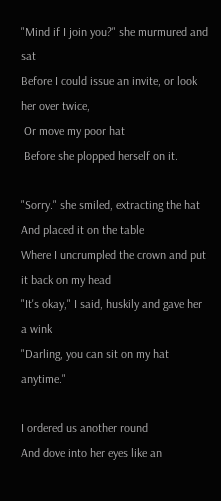"Mind if I join you?" she murmured and sat
Before I could issue an invite, or look her over twice,
 Or move my poor hat
 Before she plopped herself on it.

"Sorry." she smiled, extracting the hat
And placed it on the table
Where I uncrumpled the crown and put it back on my head
"It's okay," I said, huskily and gave her a wink
"Darling, you can sit on my hat anytime."

I ordered us another round
And dove into her eyes like an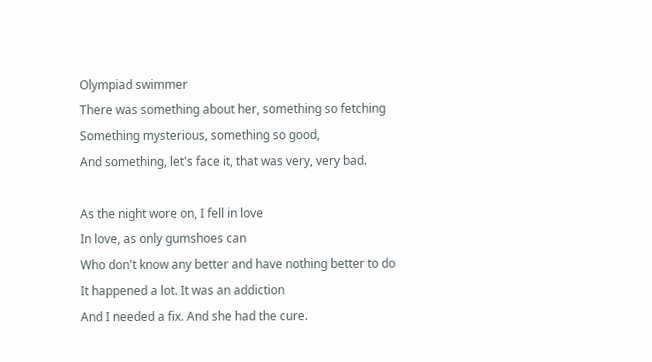Olympiad swimmer
There was something about her, something so fetching
Something mysterious, something so good,
And something, let's face it, that was very, very bad.

As the night wore on, I fell in love
In love, as only gumshoes can
Who don't know any better and have nothing better to do
It happened a lot. It was an addiction
And I needed a fix. And she had the cure.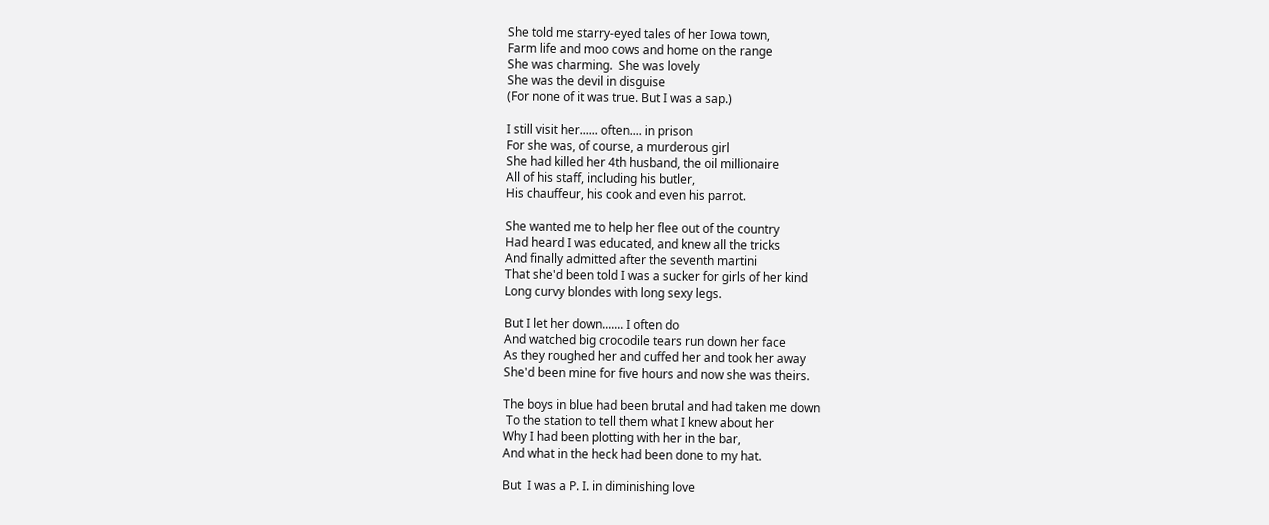She told me starry-eyed tales of her Iowa town,
Farm life and moo cows and home on the range
She was charming.  She was lovely
She was the devil in disguise
(For none of it was true. But I was a sap.)

I still visit her...... often.... in prison
For she was, of course, a murderous girl
She had killed her 4th husband, the oil millionaire
All of his staff, including his butler,
His chauffeur, his cook and even his parrot.

She wanted me to help her flee out of the country
Had heard I was educated, and knew all the tricks
And finally admitted after the seventh martini
That she'd been told I was a sucker for girls of her kind
Long curvy blondes with long sexy legs.

But I let her down....... I often do
And watched big crocodile tears run down her face
As they roughed her and cuffed her and took her away
She'd been mine for five hours and now she was theirs.

The boys in blue had been brutal and had taken me down
 To the station to tell them what I knew about her
Why I had been plotting with her in the bar,
And what in the heck had been done to my hat.

But  I was a P. I. in diminishing love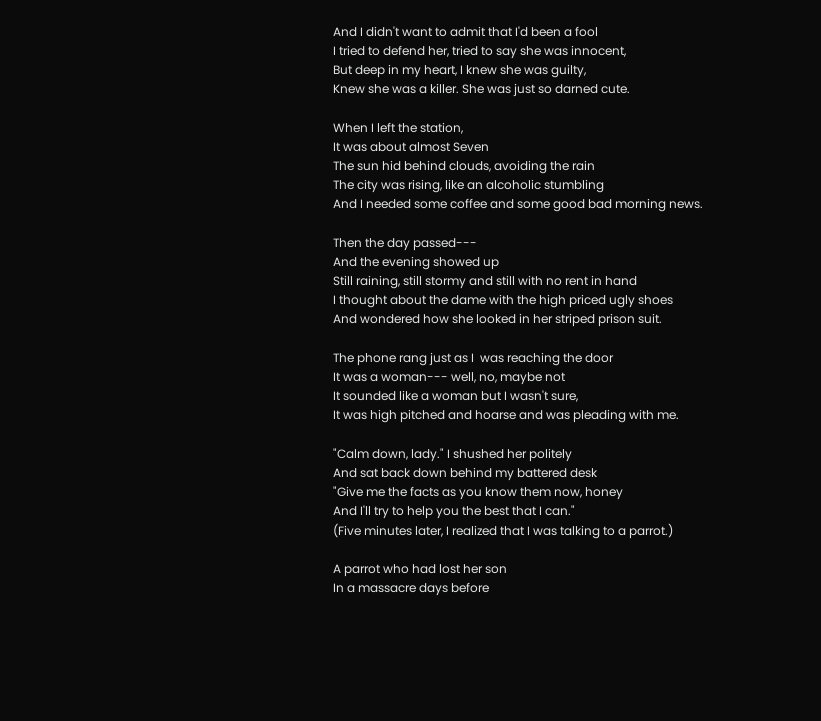And I didn't want to admit that I'd been a fool
I tried to defend her, tried to say she was innocent,
But deep in my heart, I knew she was guilty,
Knew she was a killer. She was just so darned cute.

When I left the station,
It was about almost Seven
The sun hid behind clouds, avoiding the rain
The city was rising, like an alcoholic stumbling
And I needed some coffee and some good bad morning news.

Then the day passed---
And the evening showed up
Still raining, still stormy and still with no rent in hand
I thought about the dame with the high priced ugly shoes
And wondered how she looked in her striped prison suit.

The phone rang just as I  was reaching the door
It was a woman--- well, no, maybe not
It sounded like a woman but I wasn't sure,
It was high pitched and hoarse and was pleading with me.

"Calm down, lady." I shushed her politely
And sat back down behind my battered desk
"Give me the facts as you know them now, honey
And I'll try to help you the best that I can."
(Five minutes later, I realized that I was talking to a parrot.)

A parrot who had lost her son
In a massacre days before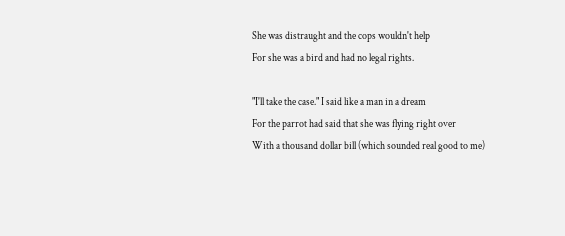She was distraught and the cops wouldn't help
For she was a bird and had no legal rights.

"I'll take the case." I said like a man in a dream
For the parrot had said that she was flying right over
With a thousand dollar bill (which sounded real good to me)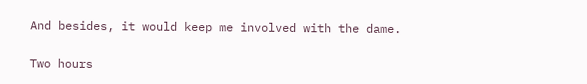And besides, it would keep me involved with the dame.

Two hours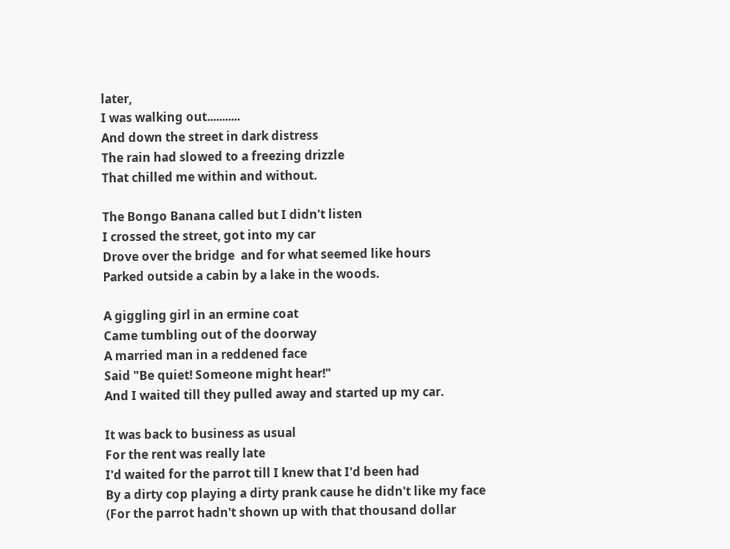later,
I was walking out...........
And down the street in dark distress
The rain had slowed to a freezing drizzle
That chilled me within and without.

The Bongo Banana called but I didn't listen
I crossed the street, got into my car
Drove over the bridge  and for what seemed like hours
Parked outside a cabin by a lake in the woods.

A giggling girl in an ermine coat
Came tumbling out of the doorway
A married man in a reddened face
Said "Be quiet! Someone might hear!"
And I waited till they pulled away and started up my car.

It was back to business as usual
For the rent was really late
I'd waited for the parrot till I knew that I'd been had
By a dirty cop playing a dirty prank cause he didn't like my face
(For the parrot hadn't shown up with that thousand dollar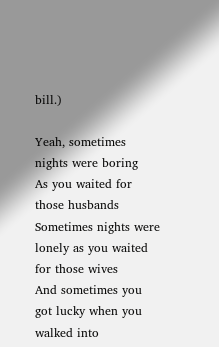bill.)

Yeah, sometimes nights were boring
As you waited for those husbands
Sometimes nights were lonely as you waited for those wives
And sometimes you got lucky when you walked into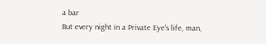a bar
But every night in a Private Eye's life, man,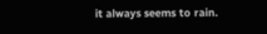it always seems to rain.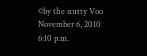©by the nutty Voo
November 6, 2010
6:10 p.m.